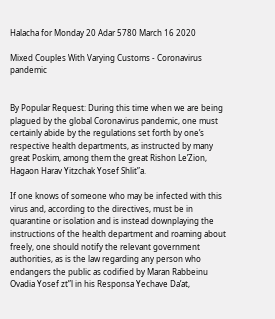Halacha for Monday 20 Adar 5780 March 16 2020

Mixed Couples With Varying Customs - Coronavirus pandemic


By Popular Request: During this time when we are being plagued by the global Coronavirus pandemic, one must certainly abide by the regulations set forth by one’s respective health departments, as instructed by many great Poskim, among them the great Rishon Le’Zion, Hagaon Harav Yitzchak Yosef Shlit”a.

If one knows of someone who may be infected with this virus and, according to the directives, must be in quarantine or isolation and is instead downplaying the instructions of the health department and roaming about freely, one should notify the relevant government authorities, as is the law regarding any person who endangers the public as codified by Maran Rabbeinu Ovadia Yosef zt”l in his Responsa Yechave Da’at,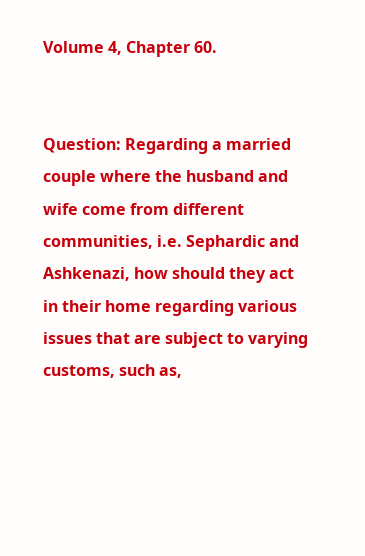Volume 4, Chapter 60.


Question: Regarding a married couple where the husband and wife come from different communities, i.e. Sephardic and Ashkenazi, how should they act in their home regarding various issues that are subject to varying customs, such as,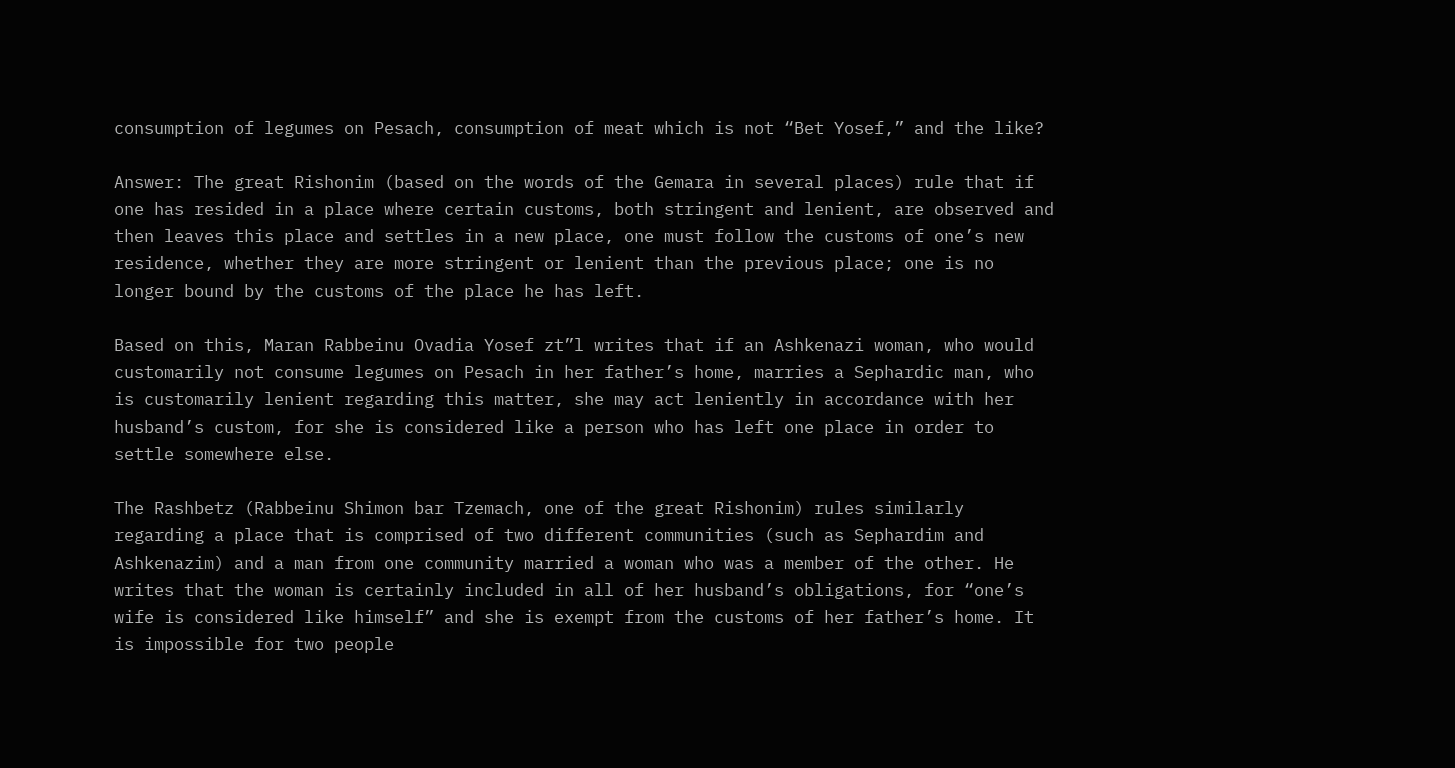consumption of legumes on Pesach, consumption of meat which is not “Bet Yosef,” and the like?

Answer: The great Rishonim (based on the words of the Gemara in several places) rule that if one has resided in a place where certain customs, both stringent and lenient, are observed and then leaves this place and settles in a new place, one must follow the customs of one’s new residence, whether they are more stringent or lenient than the previous place; one is no longer bound by the customs of the place he has left.

Based on this, Maran Rabbeinu Ovadia Yosef zt”l writes that if an Ashkenazi woman, who would customarily not consume legumes on Pesach in her father’s home, marries a Sephardic man, who is customarily lenient regarding this matter, she may act leniently in accordance with her husband’s custom, for she is considered like a person who has left one place in order to settle somewhere else.

The Rashbetz (Rabbeinu Shimon bar Tzemach, one of the great Rishonim) rules similarly regarding a place that is comprised of two different communities (such as Sephardim and Ashkenazim) and a man from one community married a woman who was a member of the other. He writes that the woman is certainly included in all of her husband’s obligations, for “one’s wife is considered like himself” and she is exempt from the customs of her father’s home. It is impossible for two people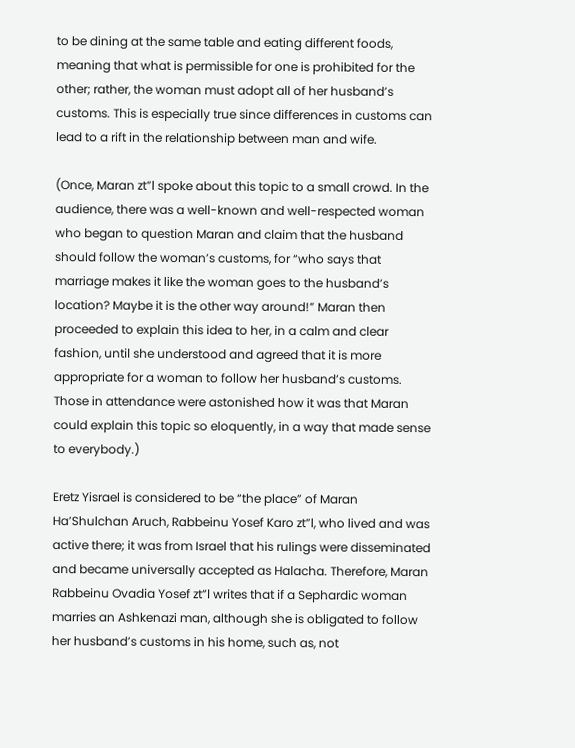to be dining at the same table and eating different foods, meaning that what is permissible for one is prohibited for the other; rather, the woman must adopt all of her husband’s customs. This is especially true since differences in customs can lead to a rift in the relationship between man and wife.

(Once, Maran zt”l spoke about this topic to a small crowd. In the audience, there was a well-known and well-respected woman who began to question Maran and claim that the husband should follow the woman’s customs, for “who says that marriage makes it like the woman goes to the husband’s location? Maybe it is the other way around!” Maran then proceeded to explain this idea to her, in a calm and clear fashion, until she understood and agreed that it is more appropriate for a woman to follow her husband’s customs. Those in attendance were astonished how it was that Maran could explain this topic so eloquently, in a way that made sense to everybody.)

Eretz Yisrael is considered to be “the place” of Maran Ha’Shulchan Aruch, Rabbeinu Yosef Karo zt”l, who lived and was active there; it was from Israel that his rulings were disseminated and became universally accepted as Halacha. Therefore, Maran Rabbeinu Ovadia Yosef zt”l writes that if a Sephardic woman marries an Ashkenazi man, although she is obligated to follow her husband’s customs in his home, such as, not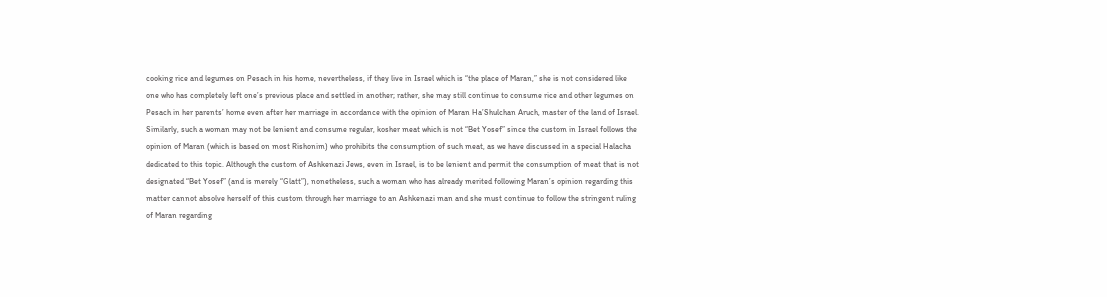cooking rice and legumes on Pesach in his home, nevertheless, if they live in Israel which is “the place of Maran,” she is not considered like one who has completely left one’s previous place and settled in another; rather, she may still continue to consume rice and other legumes on Pesach in her parents’ home even after her marriage in accordance with the opinion of Maran Ha’Shulchan Aruch, master of the land of Israel. Similarly, such a woman may not be lenient and consume regular, kosher meat which is not “Bet Yosef” since the custom in Israel follows the opinion of Maran (which is based on most Rishonim) who prohibits the consumption of such meat, as we have discussed in a special Halacha dedicated to this topic. Although the custom of Ashkenazi Jews, even in Israel, is to be lenient and permit the consumption of meat that is not designated “Bet Yosef” (and is merely “Glatt”), nonetheless, such a woman who has already merited following Maran’s opinion regarding this matter cannot absolve herself of this custom through her marriage to an Ashkenazi man and she must continue to follow the stringent ruling of Maran regarding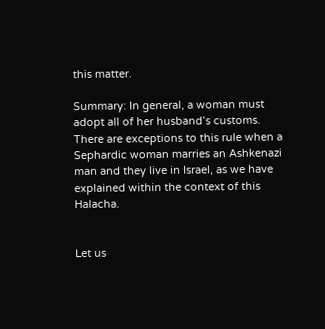this matter.

Summary: In general, a woman must adopt all of her husband’s customs. There are exceptions to this rule when a Sephardic woman marries an Ashkenazi man and they live in Israel, as we have explained within the context of this Halacha.


Let us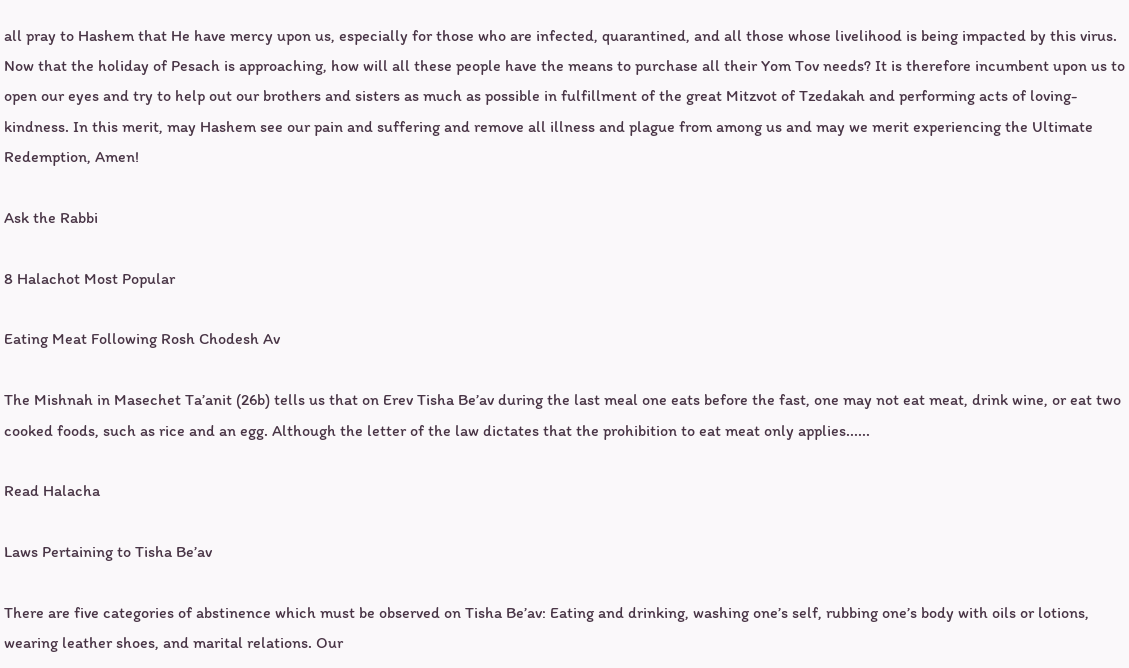all pray to Hashem that He have mercy upon us, especially for those who are infected, quarantined, and all those whose livelihood is being impacted by this virus. Now that the holiday of Pesach is approaching, how will all these people have the means to purchase all their Yom Tov needs? It is therefore incumbent upon us to open our eyes and try to help out our brothers and sisters as much as possible in fulfillment of the great Mitzvot of Tzedakah and performing acts of loving-kindness. In this merit, may Hashem see our pain and suffering and remove all illness and plague from among us and may we merit experiencing the Ultimate Redemption, Amen!

Ask the Rabbi

8 Halachot Most Popular

Eating Meat Following Rosh Chodesh Av

The Mishnah in Masechet Ta’anit (26b) tells us that on Erev Tisha Be’av during the last meal one eats before the fast, one may not eat meat, drink wine, or eat two cooked foods, such as rice and an egg. Although the letter of the law dictates that the prohibition to eat meat only applies......

Read Halacha

Laws Pertaining to Tisha Be’av

There are five categories of abstinence which must be observed on Tisha Be’av: Eating and drinking, washing one’s self, rubbing one’s body with oils or lotions, wearing leather shoes, and marital relations. Our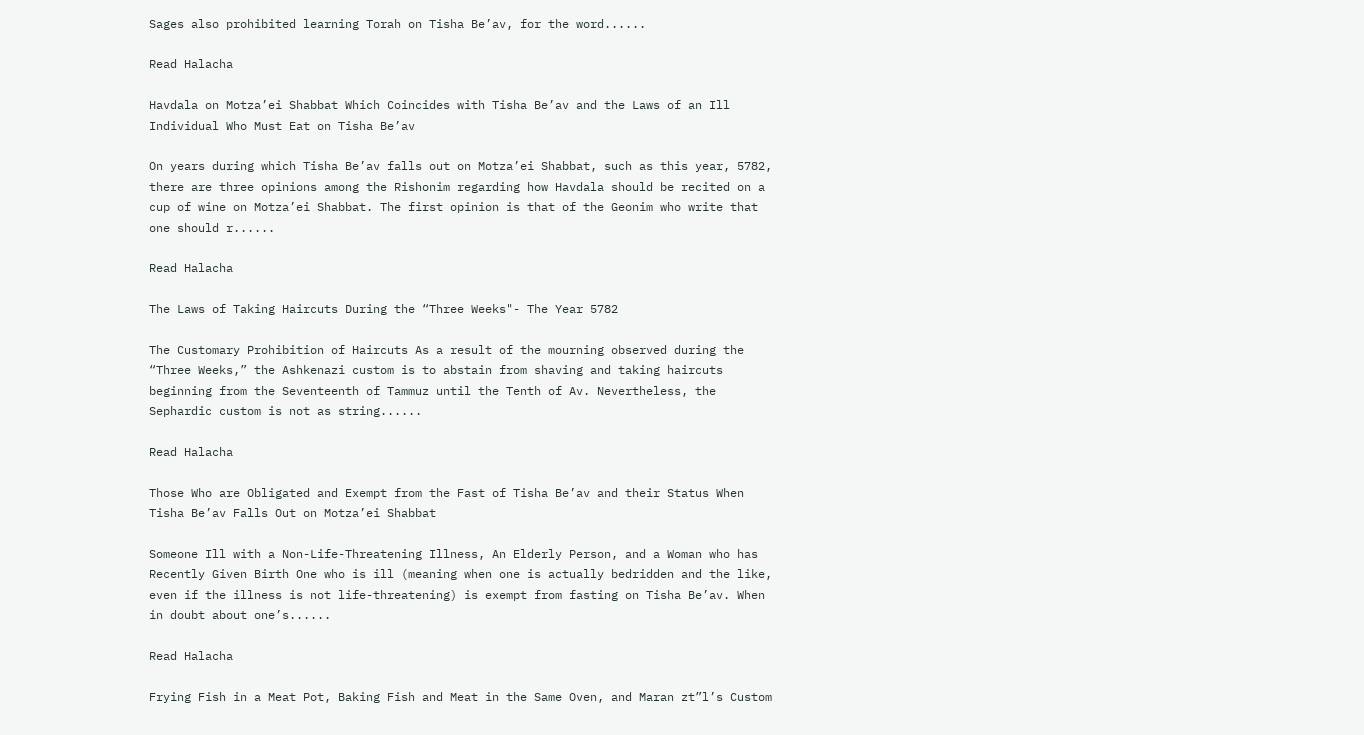Sages also prohibited learning Torah on Tisha Be’av, for the word......

Read Halacha

Havdala on Motza’ei Shabbat Which Coincides with Tisha Be’av and the Laws of an Ill Individual Who Must Eat on Tisha Be’av

On years during which Tisha Be’av falls out on Motza’ei Shabbat, such as this year, 5782, there are three opinions among the Rishonim regarding how Havdala should be recited on a cup of wine on Motza’ei Shabbat. The first opinion is that of the Geonim who write that one should r......

Read Halacha

The Laws of Taking Haircuts During the “Three Weeks"- The Year 5782

The Customary Prohibition of Haircuts As a result of the mourning observed during the “Three Weeks,” the Ashkenazi custom is to abstain from shaving and taking haircuts beginning from the Seventeenth of Tammuz until the Tenth of Av. Nevertheless, the Sephardic custom is not as string......

Read Halacha

Those Who are Obligated and Exempt from the Fast of Tisha Be’av and their Status When Tisha Be’av Falls Out on Motza’ei Shabbat

Someone Ill with a Non-Life-Threatening Illness, An Elderly Person, and a Woman who has Recently Given Birth One who is ill (meaning when one is actually bedridden and the like, even if the illness is not life-threatening) is exempt from fasting on Tisha Be’av. When in doubt about one’s......

Read Halacha

Frying Fish in a Meat Pot, Baking Fish and Meat in the Same Oven, and Maran zt”l’s Custom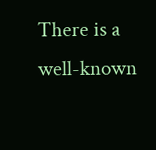There is a well-known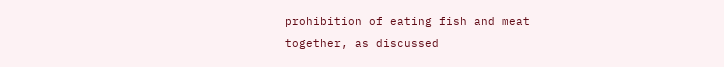prohibition of eating fish and meat together, as discussed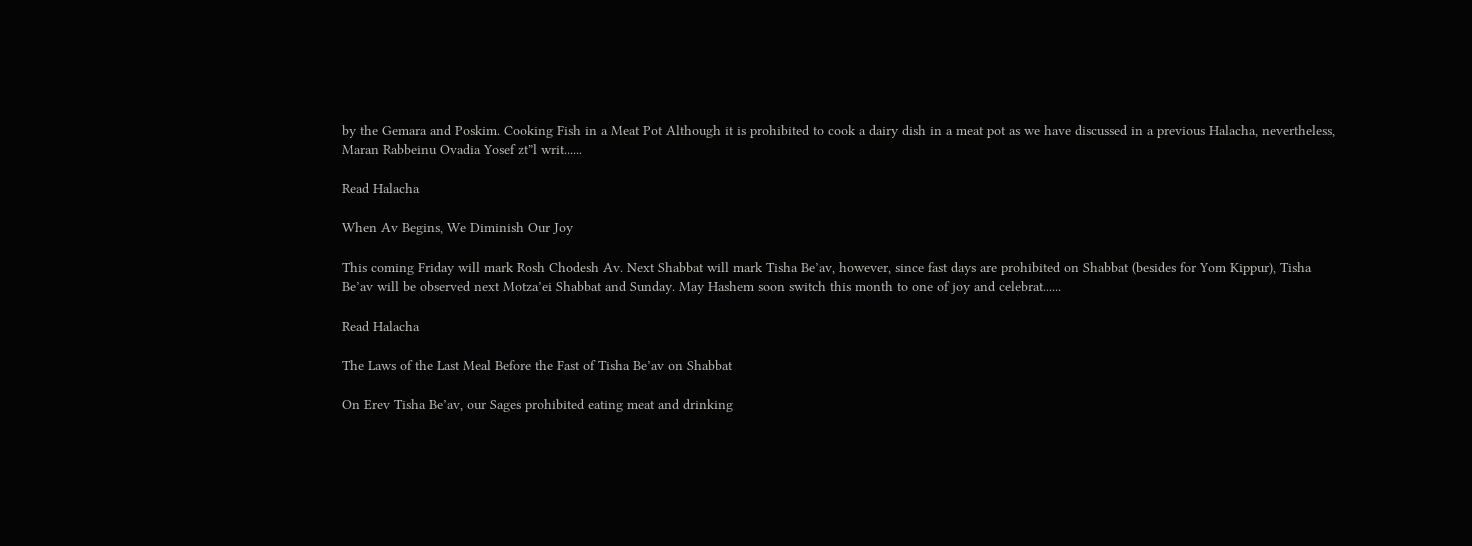by the Gemara and Poskim. Cooking Fish in a Meat Pot Although it is prohibited to cook a dairy dish in a meat pot as we have discussed in a previous Halacha, nevertheless, Maran Rabbeinu Ovadia Yosef zt”l writ......

Read Halacha

When Av Begins, We Diminish Our Joy

This coming Friday will mark Rosh Chodesh Av. Next Shabbat will mark Tisha Be’av, however, since fast days are prohibited on Shabbat (besides for Yom Kippur), Tisha Be’av will be observed next Motza’ei Shabbat and Sunday. May Hashem soon switch this month to one of joy and celebrat......

Read Halacha

The Laws of the Last Meal Before the Fast of Tisha Be’av on Shabbat

On Erev Tisha Be’av, our Sages prohibited eating meat and drinking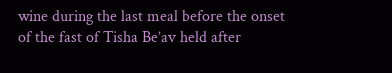wine during the last meal before the onset of the fast of Tisha Be’av held after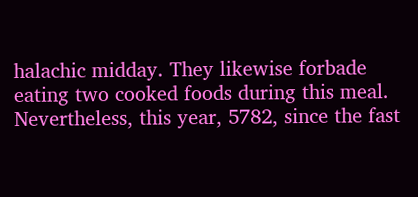halachic midday. They likewise forbade eating two cooked foods during this meal.  Nevertheless, this year, 5782, since the fast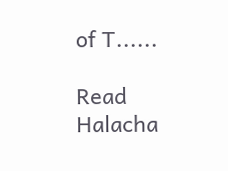of T......

Read Halacha